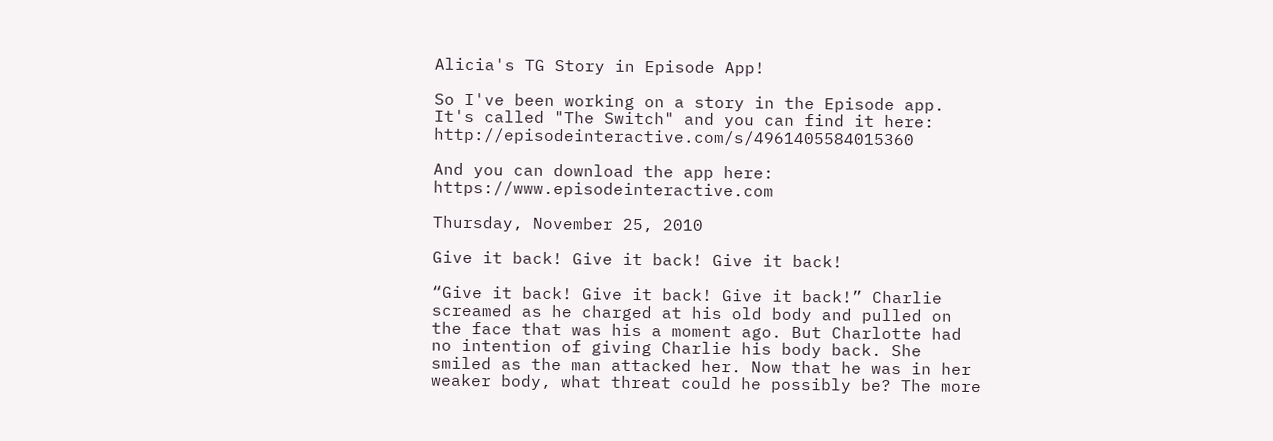Alicia's TG Story in Episode App!

So I've been working on a story in the Episode app. It's called "The Switch" and you can find it here: http://episodeinteractive.com/s/4961405584015360

And you can download the app here: https://www.episodeinteractive.com

Thursday, November 25, 2010

Give it back! Give it back! Give it back!

“Give it back! Give it back! Give it back!” Charlie screamed as he charged at his old body and pulled on the face that was his a moment ago. But Charlotte had no intention of giving Charlie his body back. She smiled as the man attacked her. Now that he was in her weaker body, what threat could he possibly be? The more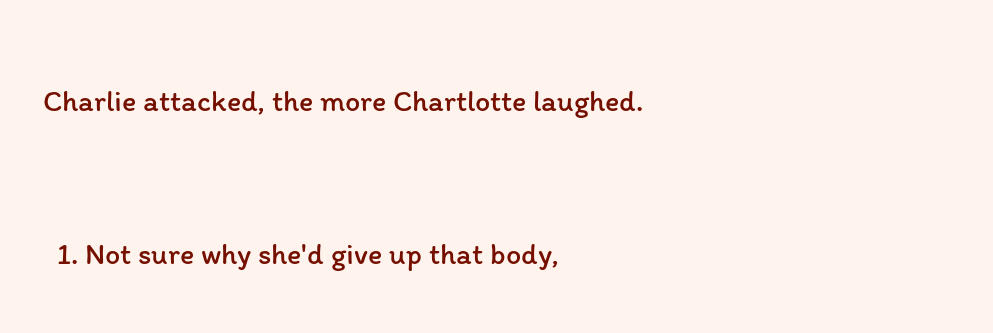Charlie attacked, the more Chartlotte laughed.


  1. Not sure why she'd give up that body,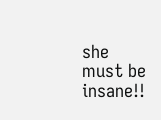she must be insane!!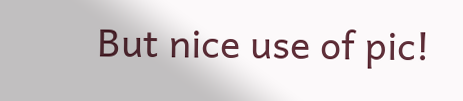But nice use of pic!